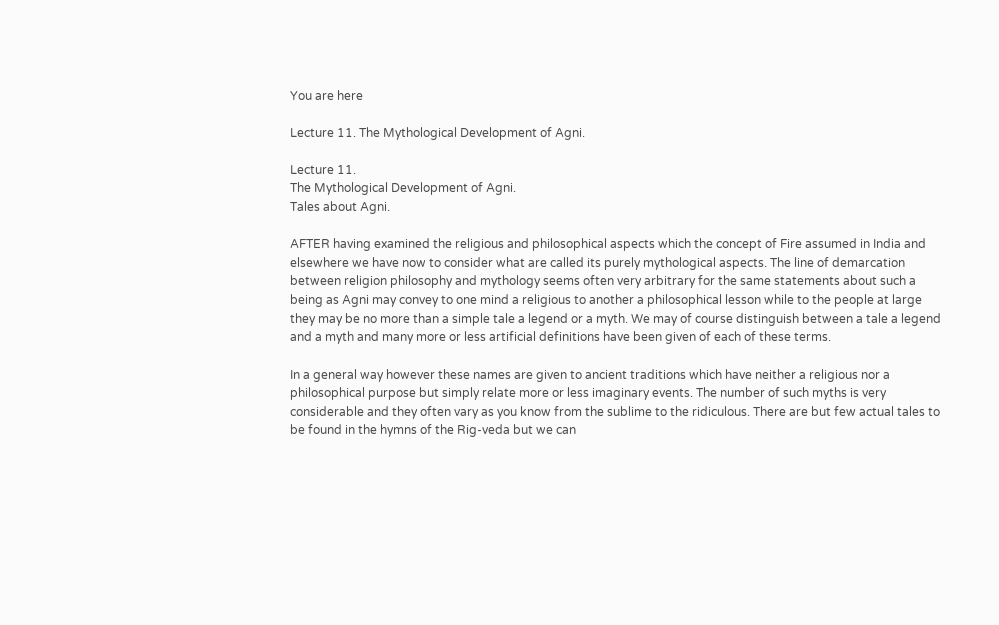You are here

Lecture 11. The Mythological Development of Agni.

Lecture 11.
The Mythological Development of Agni.
Tales about Agni.

AFTER having examined the religious and philosophical aspects which the concept of Fire assumed in India and elsewhere we have now to consider what are called its purely mythological aspects. The line of demarcation between religion philosophy and mythology seems often very arbitrary for the same statements about such a being as Agni may convey to one mind a religious to another a philosophical lesson while to the people at large they may be no more than a simple tale a legend or a myth. We may of course distinguish between a tale a legend and a myth and many more or less artificial definitions have been given of each of these terms.

In a general way however these names are given to ancient traditions which have neither a religious nor a philosophical purpose but simply relate more or less imaginary events. The number of such myths is very considerable and they often vary as you know from the sublime to the ridiculous. There are but few actual tales to be found in the hymns of the Rig-veda but we can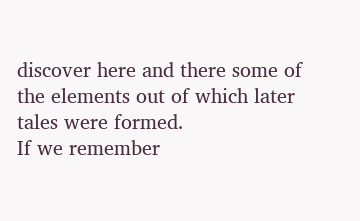discover here and there some of the elements out of which later tales were formed.
If we remember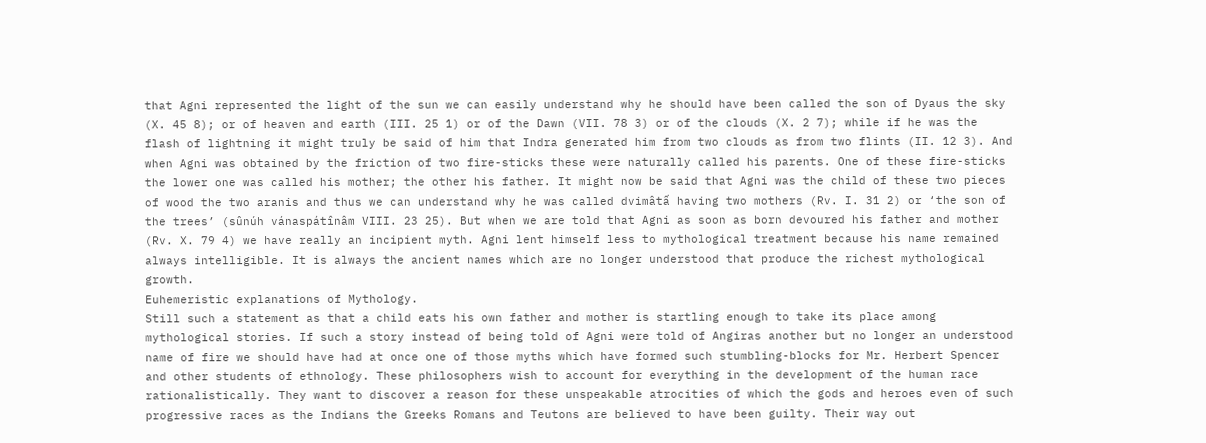that Agni represented the light of the sun we can easily understand why he should have been called the son of Dyaus the sky (X. 45 8); or of heaven and earth (III. 25 1) or of the Dawn (VII. 78 3) or of the clouds (X. 2 7); while if he was the flash of lightning it might truly be said of him that Indra generated him from two clouds as from two flints (II. 12 3). And when Agni was obtained by the friction of two fire-sticks these were naturally called his parents. One of these fire-sticks the lower one was called his mother; the other his father. It might now be said that Agni was the child of these two pieces of wood the two aranis and thus we can understand why he was called dvimâtấ having two mothers (Rv. I. 31 2) or ‘the son of the trees’ (sûnúh vánaspátînâm VIII. 23 25). But when we are told that Agni as soon as born devoured his father and mother (Rv. X. 79 4) we have really an incipient myth. Agni lent himself less to mythological treatment because his name remained always intelligible. It is always the ancient names which are no longer understood that produce the richest mythological growth.
Euhemeristic explanations of Mythology.
Still such a statement as that a child eats his own father and mother is startling enough to take its place among mythological stories. If such a story instead of being told of Agni were told of Angiras another but no longer an understood name of fire we should have had at once one of those myths which have formed such stumbling-blocks for Mr. Herbert Spencer and other students of ethnology. These philosophers wish to account for everything in the development of the human race rationalistically. They want to discover a reason for these unspeakable atrocities of which the gods and heroes even of such progressive races as the Indians the Greeks Romans and Teutons are believed to have been guilty. Their way out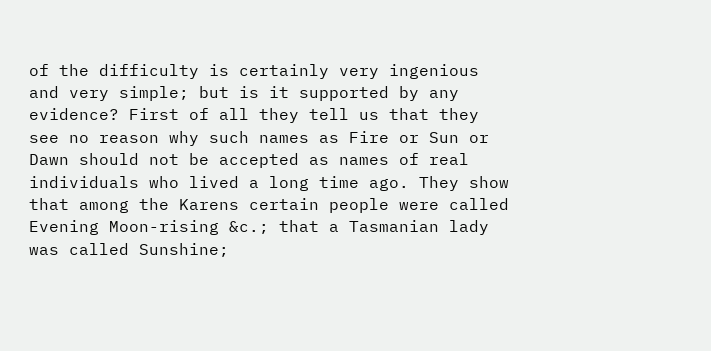of the difficulty is certainly very ingenious and very simple; but is it supported by any evidence? First of all they tell us that they see no reason why such names as Fire or Sun or Dawn should not be accepted as names of real individuals who lived a long time ago. They show that among the Karens certain people were called Evening Moon-rising &c.; that a Tasmanian lady was called Sunshine;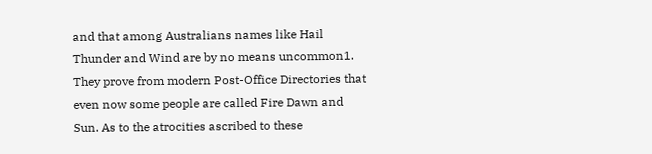and that among Australians names like Hail Thunder and Wind are by no means uncommon1. They prove from modern Post-Office Directories that even now some people are called Fire Dawn and Sun. As to the atrocities ascribed to these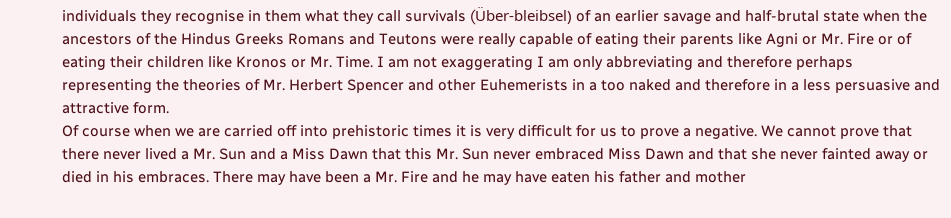individuals they recognise in them what they call survivals (Über-bleibsel) of an earlier savage and half-brutal state when the ancestors of the Hindus Greeks Romans and Teutons were really capable of eating their parents like Agni or Mr. Fire or of eating their children like Kronos or Mr. Time. I am not exaggerating I am only abbreviating and therefore perhaps representing the theories of Mr. Herbert Spencer and other Euhemerists in a too naked and therefore in a less persuasive and attractive form.
Of course when we are carried off into prehistoric times it is very difficult for us to prove a negative. We cannot prove that there never lived a Mr. Sun and a Miss Dawn that this Mr. Sun never embraced Miss Dawn and that she never fainted away or died in his embraces. There may have been a Mr. Fire and he may have eaten his father and mother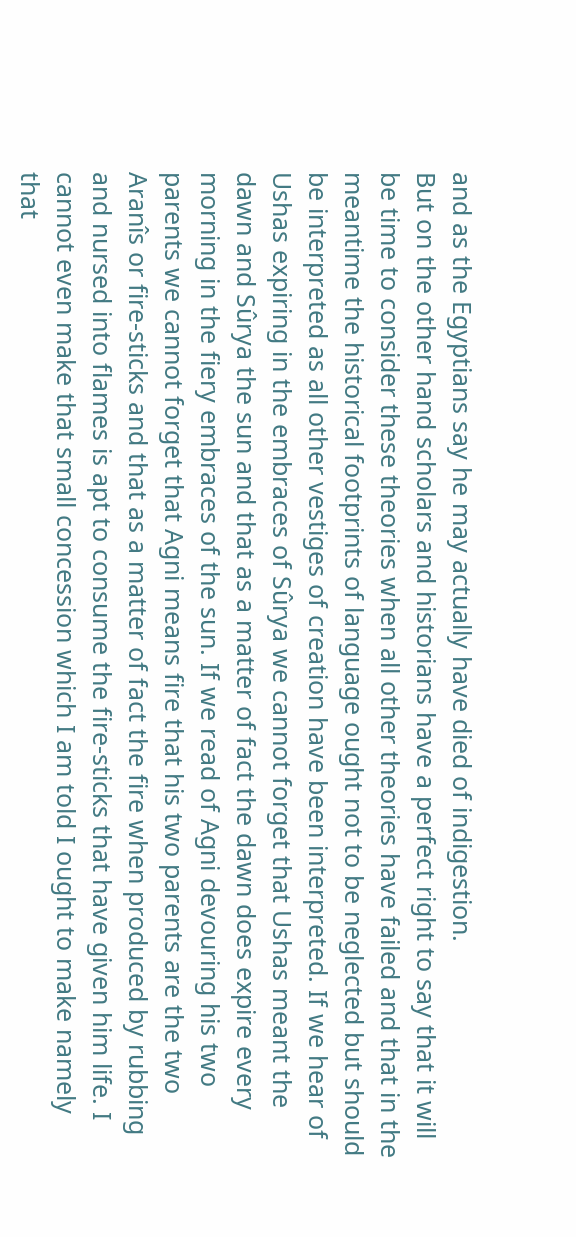and as the Egyptians say he may actually have died of indigestion.
But on the other hand scholars and historians have a perfect right to say that it will be time to consider these theories when all other theories have failed and that in the meantime the historical footprints of language ought not to be neglected but should be interpreted as all other vestiges of creation have been interpreted. If we hear of Ushas expiring in the embraces of Sûrya we cannot forget that Ushas meant the dawn and Sûrya the sun and that as a matter of fact the dawn does expire every morning in the fiery embraces of the sun. If we read of Agni devouring his two parents we cannot forget that Agni means fire that his two parents are the two Aranîs or fire-sticks and that as a matter of fact the fire when produced by rubbing and nursed into flames is apt to consume the fire-sticks that have given him life. I cannot even make that small concession which I am told I ought to make namely that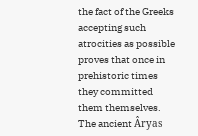the fact of the Greeks accepting such atrocities as possible proves that once in prehistoric times they committed them themselves. The ancient Âryas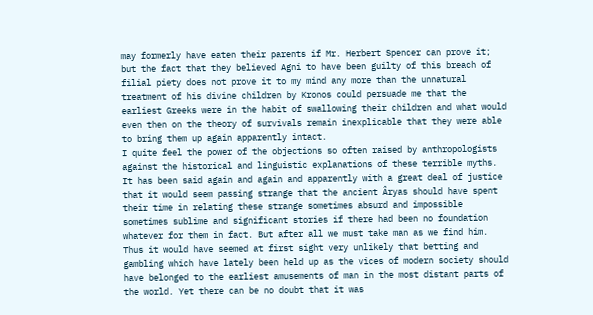may formerly have eaten their parents if Mr. Herbert Spencer can prove it; but the fact that they believed Agni to have been guilty of this breach of filial piety does not prove it to my mind any more than the unnatural treatment of his divine children by Kronos could persuade me that the earliest Greeks were in the habit of swallowing their children and what would even then on the theory of survivals remain inexplicable that they were able to bring them up again apparently intact.
I quite feel the power of the objections so often raised by anthropologists against the historical and linguistic explanations of these terrible myths. It has been said again and again and apparently with a great deal of justice that it would seem passing strange that the ancient Âryas should have spent their time in relating these strange sometimes absurd and impossible sometimes sublime and significant stories if there had been no foundation whatever for them in fact. But after all we must take man as we find him. Thus it would have seemed at first sight very unlikely that betting and gambling which have lately been held up as the vices of modern society should have belonged to the earliest amusements of man in the most distant parts of the world. Yet there can be no doubt that it was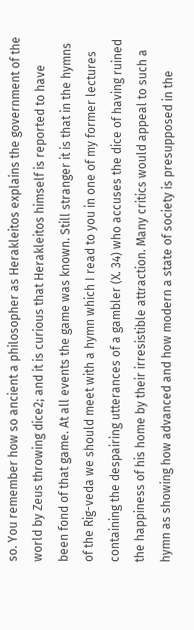so. You remember how so ancient a philosopher as Herakleitos explains the government of the world by Zeus throwing dice2; and it is curious that Herakleitos himself is reported to have been fond of that game. At all events the game was known. Still stranger it is that in the hymns of the Rig-veda we should meet with a hymn which I read to you in one of my former lectures containing the despairing utterances of a gambler (X. 34) who accuses the dice of having ruined the happiness of his home by their irresistible attraction. Many critics would appeal to such a hymn as showing how advanced and how modern a state of society is presupposed in the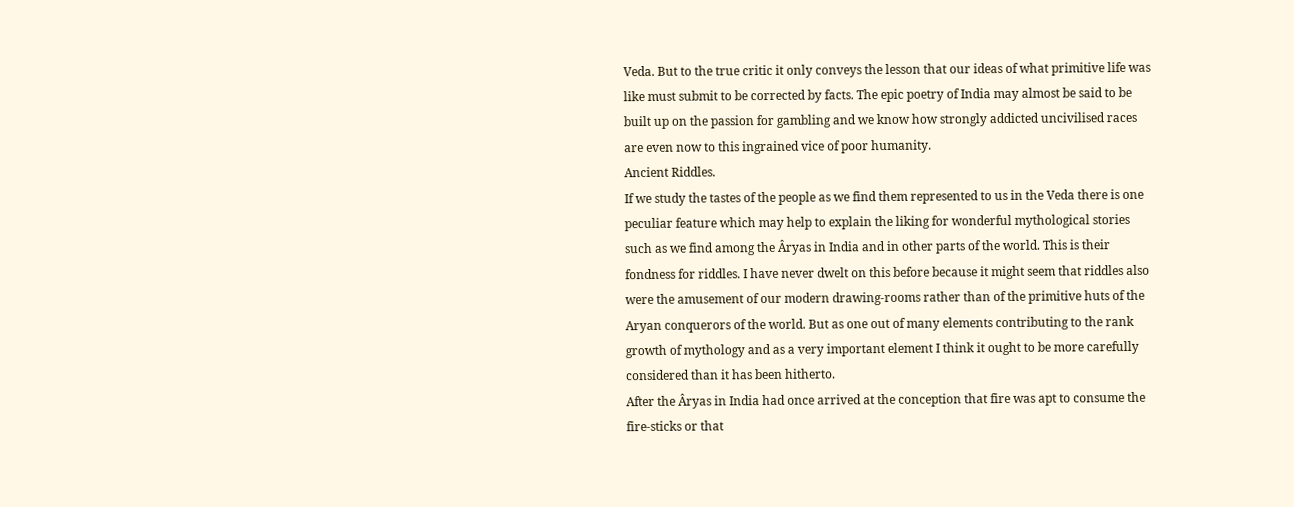Veda. But to the true critic it only conveys the lesson that our ideas of what primitive life was like must submit to be corrected by facts. The epic poetry of India may almost be said to be built up on the passion for gambling and we know how strongly addicted uncivilised races are even now to this ingrained vice of poor humanity.
Ancient Riddles.
If we study the tastes of the people as we find them represented to us in the Veda there is one peculiar feature which may help to explain the liking for wonderful mythological stories such as we find among the Âryas in India and in other parts of the world. This is their fondness for riddles. I have never dwelt on this before because it might seem that riddles also were the amusement of our modern drawing-rooms rather than of the primitive huts of the Aryan conquerors of the world. But as one out of many elements contributing to the rank growth of mythology and as a very important element I think it ought to be more carefully considered than it has been hitherto.
After the Âryas in India had once arrived at the conception that fire was apt to consume the fire-sticks or that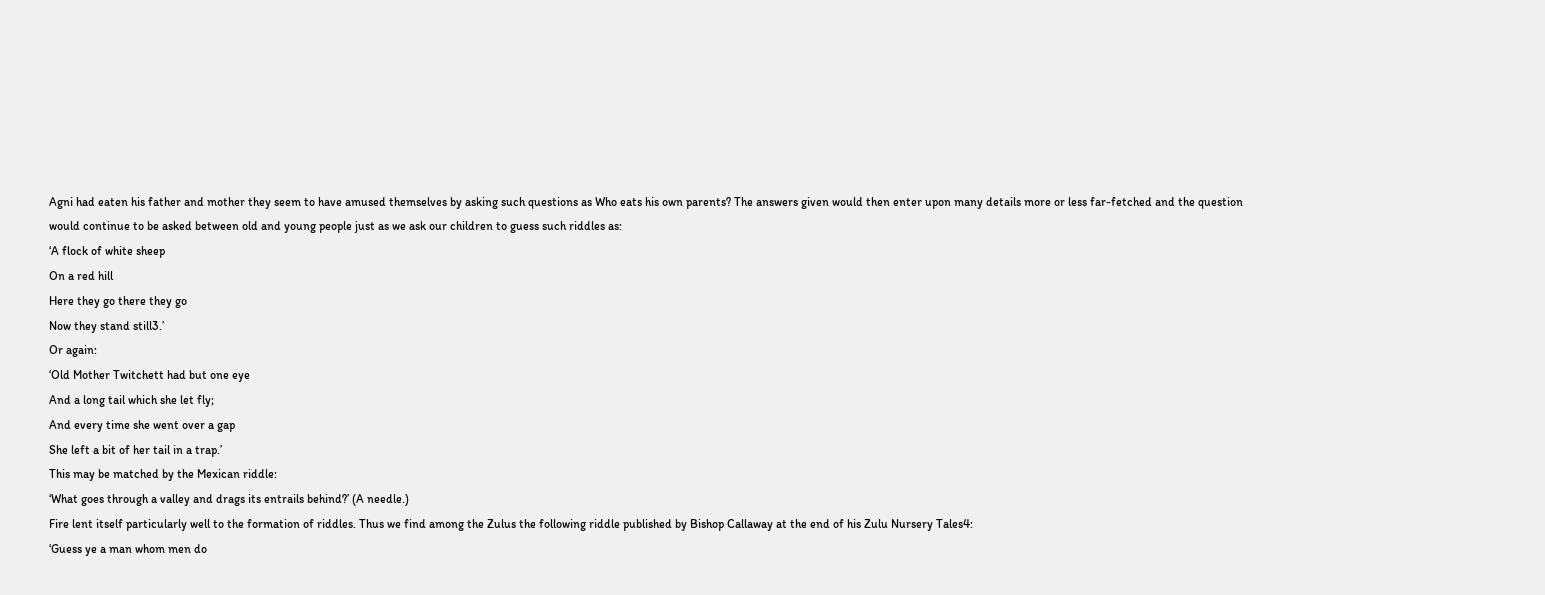Agni had eaten his father and mother they seem to have amused themselves by asking such questions as Who eats his own parents? The answers given would then enter upon many details more or less far-fetched and the question would continue to be asked between old and young people just as we ask our children to guess such riddles as:
‘A flock of white sheep
On a red hill
Here they go there they go
Now they stand still3.’
Or again:
‘Old Mother Twitchett had but one eye
And a long tail which she let fly;
And every time she went over a gap
She left a bit of her tail in a trap.’
This may be matched by the Mexican riddle:
‘What goes through a valley and drags its entrails behind?’ (A needle.)
Fire lent itself particularly well to the formation of riddles. Thus we find among the Zulus the following riddle published by Bishop Callaway at the end of his Zulu Nursery Tales4:
‘Guess ye a man whom men do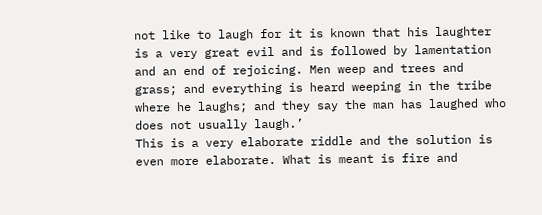not like to laugh for it is known that his laughter is a very great evil and is followed by lamentation and an end of rejoicing. Men weep and trees and grass; and everything is heard weeping in the tribe where he laughs; and they say the man has laughed who does not usually laugh.’
This is a very elaborate riddle and the solution is even more elaborate. What is meant is fire and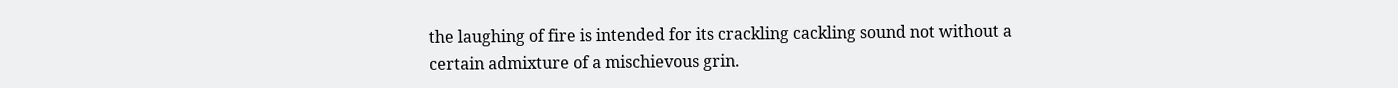the laughing of fire is intended for its crackling cackling sound not without a certain admixture of a mischievous grin.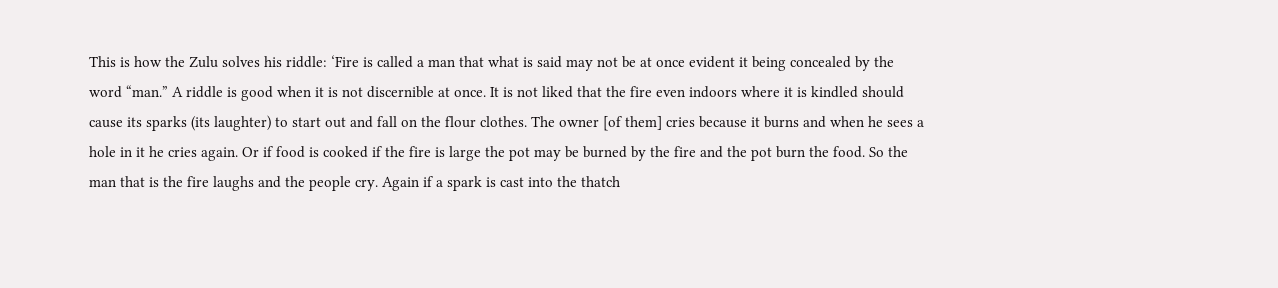This is how the Zulu solves his riddle: ‘Fire is called a man that what is said may not be at once evident it being concealed by the word “man.” A riddle is good when it is not discernible at once. It is not liked that the fire even indoors where it is kindled should cause its sparks (its laughter) to start out and fall on the flour clothes. The owner [of them] cries because it burns and when he sees a hole in it he cries again. Or if food is cooked if the fire is large the pot may be burned by the fire and the pot burn the food. So the man that is the fire laughs and the people cry. Again if a spark is cast into the thatch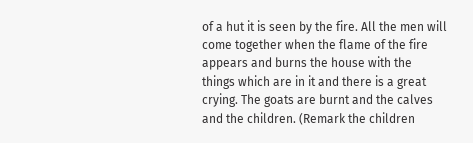of a hut it is seen by the fire. All the men will come together when the flame of the fire appears and burns the house with the things which are in it and there is a great crying. The goats are burnt and the calves and the children. (Remark the children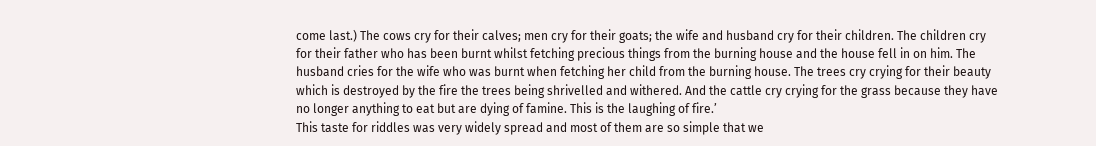come last.) The cows cry for their calves; men cry for their goats; the wife and husband cry for their children. The children cry for their father who has been burnt whilst fetching precious things from the burning house and the house fell in on him. The husband cries for the wife who was burnt when fetching her child from the burning house. The trees cry crying for their beauty which is destroyed by the fire the trees being shrivelled and withered. And the cattle cry crying for the grass because they have no longer anything to eat but are dying of famine. This is the laughing of fire.’
This taste for riddles was very widely spread and most of them are so simple that we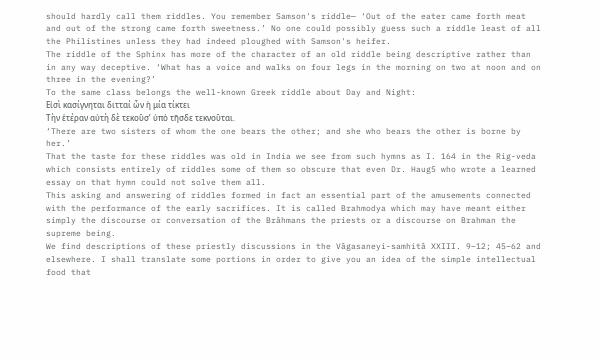should hardly call them riddles. You remember Samson's riddle— ‘Out of the eater came forth meat and out of the strong came forth sweetness.’ No one could possibly guess such a riddle least of all the Philistines unless they had indeed ploughed with Samson's heifer.
The riddle of the Sphinx has more of the character of an old riddle being descriptive rather than in any way deceptive. ‘What has a voice and walks on four legs in the morning on two at noon and on three in the evening?’
To the same class belongs the well-known Greek riddle about Day and Night:
Eἰσὶ κασίγνηται διτταί ὧν ἡ μία τίκτει
Tὴν ἑτέραν αὐτὴ δὲ τεκου̑σ’ ὑπὀ τῆσδε τεκνου̑ται.
‘There are two sisters of whom the one bears the other; and she who bears the other is borne by her.’
That the taste for these riddles was old in India we see from such hymns as I. 164 in the Rig-veda which consists entirely of riddles some of them so obscure that even Dr. Haug5 who wrote a learned essay on that hymn could not solve them all.
This asking and answering of riddles formed in fact an essential part of the amusements connected with the performance of the early sacrifices. It is called Brahmodya which may have meant either simply the discourse or conversation of the Brâhmans the priests or a discourse on Brahman the supreme being.
We find descriptions of these priestly discussions in the Vâgasaneyi-samhitâ XXIII. 9–12; 45–62 and elsewhere. I shall translate some portions in order to give you an idea of the simple intellectual food that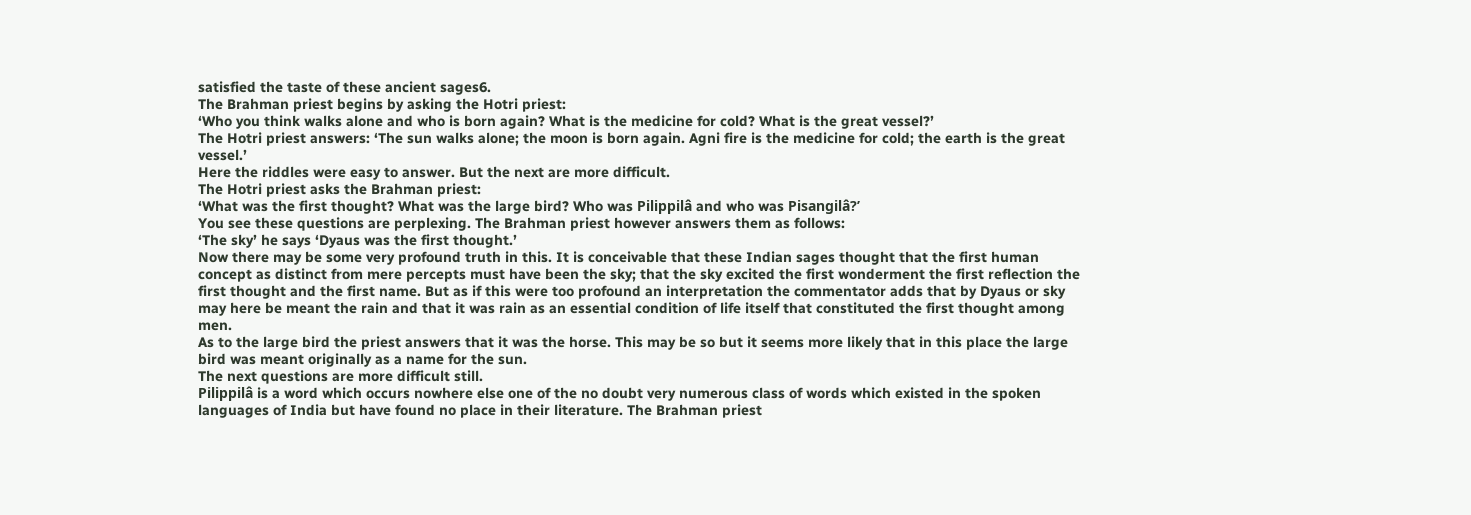satisfied the taste of these ancient sages6.
The Brahman priest begins by asking the Hotri priest:
‘Who you think walks alone and who is born again? What is the medicine for cold? What is the great vessel?’
The Hotri priest answers: ‘The sun walks alone; the moon is born again. Agni fire is the medicine for cold; the earth is the great vessel.’
Here the riddles were easy to answer. But the next are more difficult.
The Hotri priest asks the Brahman priest:
‘What was the first thought? What was the large bird? Who was Pilippilâ and who was Pisangilâ?’
You see these questions are perplexing. The Brahman priest however answers them as follows:
‘The sky’ he says ‘Dyaus was the first thought.’
Now there may be some very profound truth in this. It is conceivable that these Indian sages thought that the first human concept as distinct from mere percepts must have been the sky; that the sky excited the first wonderment the first reflection the first thought and the first name. But as if this were too profound an interpretation the commentator adds that by Dyaus or sky may here be meant the rain and that it was rain as an essential condition of life itself that constituted the first thought among men.
As to the large bird the priest answers that it was the horse. This may be so but it seems more likely that in this place the large bird was meant originally as a name for the sun.
The next questions are more difficult still.
Pilippilâ is a word which occurs nowhere else one of the no doubt very numerous class of words which existed in the spoken languages of India but have found no place in their literature. The Brahman priest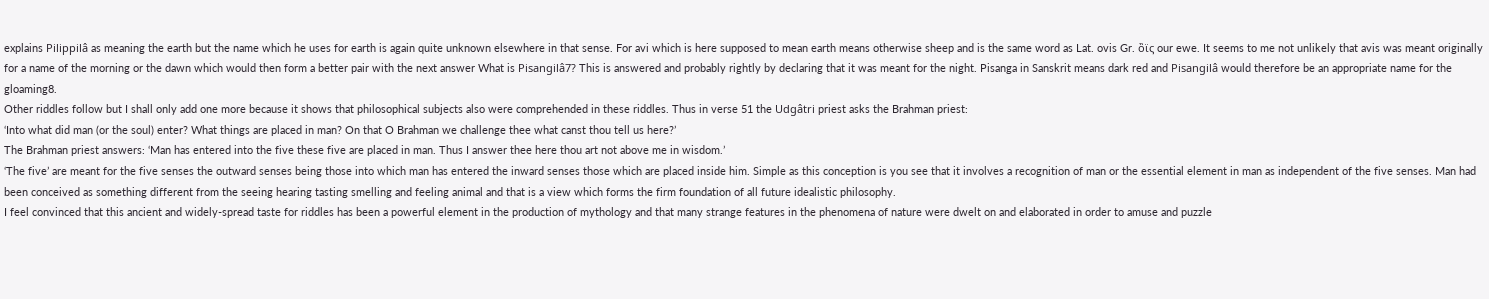explains Pilippilâ as meaning the earth but the name which he uses for earth is again quite unknown elsewhere in that sense. For avi which is here supposed to mean earth means otherwise sheep and is the same word as Lat. ovis Gr. ὂϊς our ewe. It seems to me not unlikely that avis was meant originally for a name of the morning or the dawn which would then form a better pair with the next answer What is Pisangilâ7? This is answered and probably rightly by declaring that it was meant for the night. Pisanga in Sanskrit means dark red and Pisangilâ would therefore be an appropriate name for the gloaming8.
Other riddles follow but I shall only add one more because it shows that philosophical subjects also were comprehended in these riddles. Thus in verse 51 the Udgâtri priest asks the Brahman priest:
‘Into what did man (or the soul) enter? What things are placed in man? On that O Brahman we challenge thee what canst thou tell us here?’
The Brahman priest answers: ‘Man has entered into the five these five are placed in man. Thus I answer thee here thou art not above me in wisdom.’
‘The five’ are meant for the five senses the outward senses being those into which man has entered the inward senses those which are placed inside him. Simple as this conception is you see that it involves a recognition of man or the essential element in man as independent of the five senses. Man had been conceived as something different from the seeing hearing tasting smelling and feeling animal and that is a view which forms the firm foundation of all future idealistic philosophy.
I feel convinced that this ancient and widely-spread taste for riddles has been a powerful element in the production of mythology and that many strange features in the phenomena of nature were dwelt on and elaborated in order to amuse and puzzle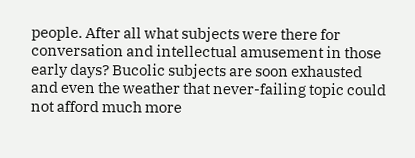people. After all what subjects were there for conversation and intellectual amusement in those early days? Bucolic subjects are soon exhausted and even the weather that never-failing topic could not afford much more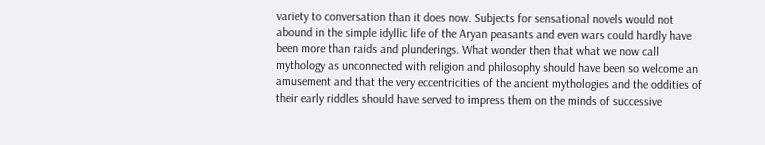variety to conversation than it does now. Subjects for sensational novels would not abound in the simple idyllic life of the Aryan peasants and even wars could hardly have been more than raids and plunderings. What wonder then that what we now call mythology as unconnected with religion and philosophy should have been so welcome an amusement and that the very eccentricities of the ancient mythologies and the oddities of their early riddles should have served to impress them on the minds of successive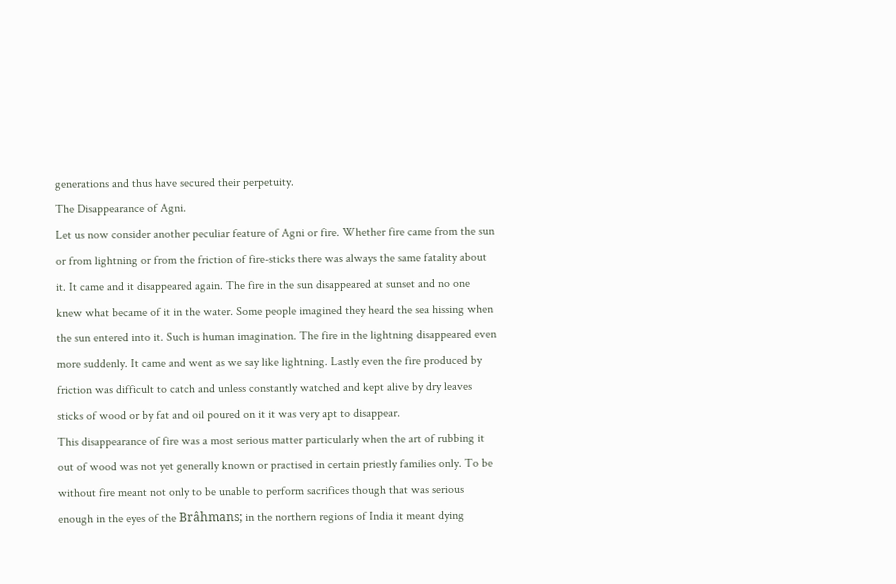generations and thus have secured their perpetuity.
The Disappearance of Agni.
Let us now consider another peculiar feature of Agni or fire. Whether fire came from the sun or from lightning or from the friction of fire-sticks there was always the same fatality about it. It came and it disappeared again. The fire in the sun disappeared at sunset and no one knew what became of it in the water. Some people imagined they heard the sea hissing when the sun entered into it. Such is human imagination. The fire in the lightning disappeared even more suddenly. It came and went as we say like lightning. Lastly even the fire produced by friction was difficult to catch and unless constantly watched and kept alive by dry leaves sticks of wood or by fat and oil poured on it it was very apt to disappear.
This disappearance of fire was a most serious matter particularly when the art of rubbing it out of wood was not yet generally known or practised in certain priestly families only. To be without fire meant not only to be unable to perform sacrifices though that was serious enough in the eyes of the Brâhmans; in the northern regions of India it meant dying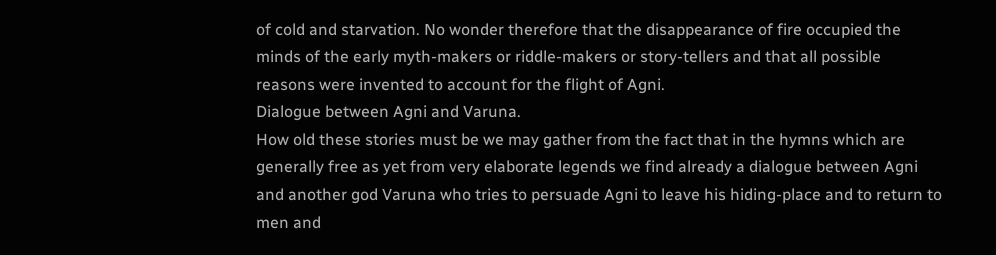of cold and starvation. No wonder therefore that the disappearance of fire occupied the minds of the early myth-makers or riddle-makers or story-tellers and that all possible reasons were invented to account for the flight of Agni.
Dialogue between Agni and Varuna.
How old these stories must be we may gather from the fact that in the hymns which are generally free as yet from very elaborate legends we find already a dialogue between Agni and another god Varuna who tries to persuade Agni to leave his hiding-place and to return to men and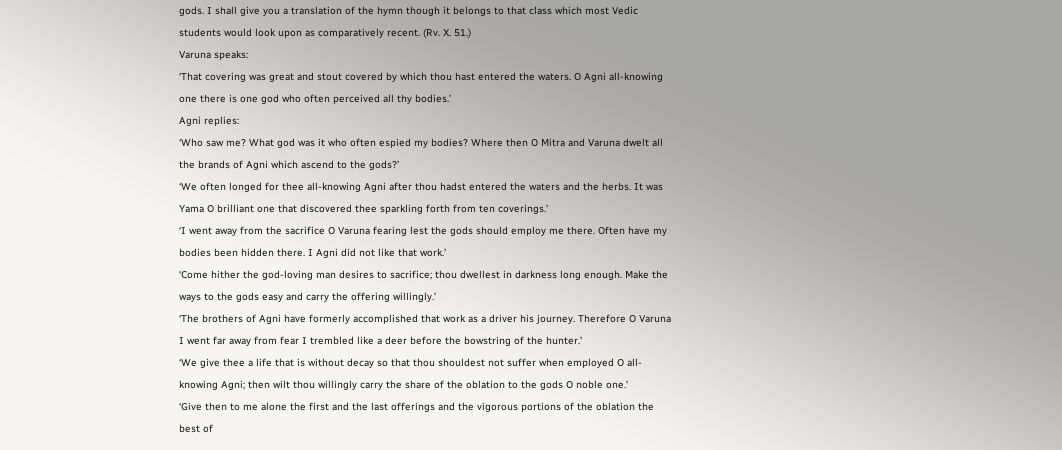gods. I shall give you a translation of the hymn though it belongs to that class which most Vedic students would look upon as comparatively recent. (Rv. X. 51.)
Varuna speaks:
‘That covering was great and stout covered by which thou hast entered the waters. O Agni all-knowing one there is one god who often perceived all thy bodies.’
Agni replies:
‘Who saw me? What god was it who often espied my bodies? Where then O Mitra and Varuna dwelt all the brands of Agni which ascend to the gods?’
‘We often longed for thee all-knowing Agni after thou hadst entered the waters and the herbs. It was Yama O brilliant one that discovered thee sparkling forth from ten coverings.’
‘I went away from the sacrifice O Varuna fearing lest the gods should employ me there. Often have my bodies been hidden there. I Agni did not like that work.’
‘Come hither the god-loving man desires to sacrifice; thou dwellest in darkness long enough. Make the ways to the gods easy and carry the offering willingly.’
‘The brothers of Agni have formerly accomplished that work as a driver his journey. Therefore O Varuna I went far away from fear I trembled like a deer before the bowstring of the hunter.’
‘We give thee a life that is without decay so that thou shouldest not suffer when employed O all-knowing Agni; then wilt thou willingly carry the share of the oblation to the gods O noble one.’
‘Give then to me alone the first and the last offerings and the vigorous portions of the oblation the best of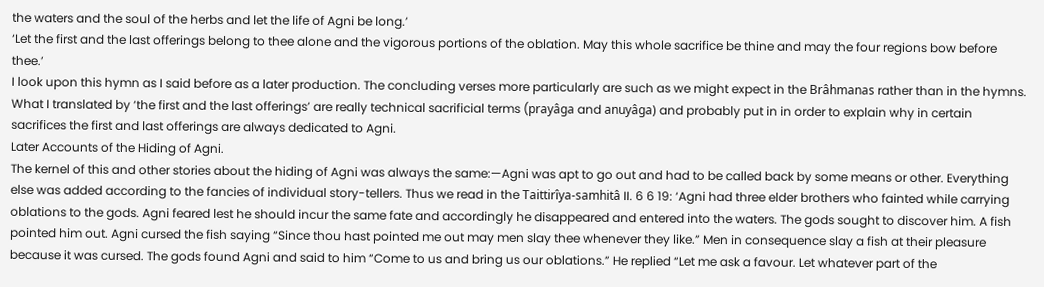the waters and the soul of the herbs and let the life of Agni be long.’
‘Let the first and the last offerings belong to thee alone and the vigorous portions of the oblation. May this whole sacrifice be thine and may the four regions bow before thee.’
I look upon this hymn as I said before as a later production. The concluding verses more particularly are such as we might expect in the Brâhmanas rather than in the hymns. What I translated by ‘the first and the last offerings’ are really technical sacrificial terms (prayâga and anuyâga) and probably put in in order to explain why in certain sacrifices the first and last offerings are always dedicated to Agni.
Later Accounts of the Hiding of Agni.
The kernel of this and other stories about the hiding of Agni was always the same:—Agni was apt to go out and had to be called back by some means or other. Everything else was added according to the fancies of individual story-tellers. Thus we read in the Taittirîya-samhitâ II. 6 6 19: ‘Agni had three elder brothers who fainted while carrying oblations to the gods. Agni feared lest he should incur the same fate and accordingly he disappeared and entered into the waters. The gods sought to discover him. A fish pointed him out. Agni cursed the fish saying “Since thou hast pointed me out may men slay thee whenever they like.” Men in consequence slay a fish at their pleasure because it was cursed. The gods found Agni and said to him “Come to us and bring us our oblations.” He replied “Let me ask a favour. Let whatever part of the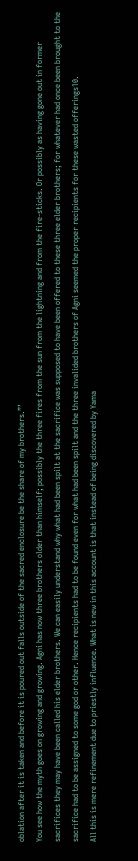oblation after it is taken and before it is poured out falls outside of the sacred enclosure be the share of my brothers.”’
You see how the myth goes on growing and growing. Agni has now three brothers older than himself; possibly the three fires from the sun from the lightning and from the fire-sticks. Or possibly as having gone out in former sacrifices they may have been called his elder brothers. We can easily understand why what had been spilt at the sacrifice was supposed to have been offered to these three elder brothers; for whatever had once been brought to the sacrifice had to be assigned to some god or other. Hence recipients had to be found even for what had been spilt and the three invalided brothers of Agni seemed the proper recipients for these wasted offerings10.
All this is mere refinement due to priestly influence. What is new in this account is that instead of being discovered by Yama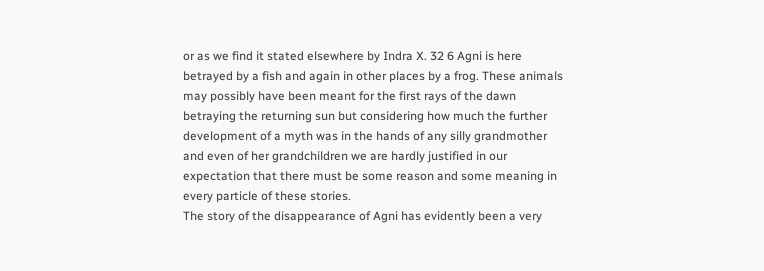or as we find it stated elsewhere by Indra X. 32 6 Agni is here betrayed by a fish and again in other places by a frog. These animals may possibly have been meant for the first rays of the dawn betraying the returning sun but considering how much the further development of a myth was in the hands of any silly grandmother and even of her grandchildren we are hardly justified in our expectation that there must be some reason and some meaning in every particle of these stories.
The story of the disappearance of Agni has evidently been a very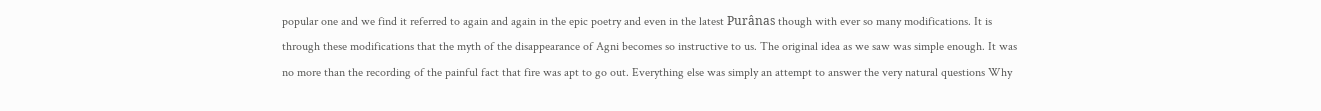popular one and we find it referred to again and again in the epic poetry and even in the latest Purânas though with ever so many modifications. It is through these modifications that the myth of the disappearance of Agni becomes so instructive to us. The original idea as we saw was simple enough. It was no more than the recording of the painful fact that fire was apt to go out. Everything else was simply an attempt to answer the very natural questions Why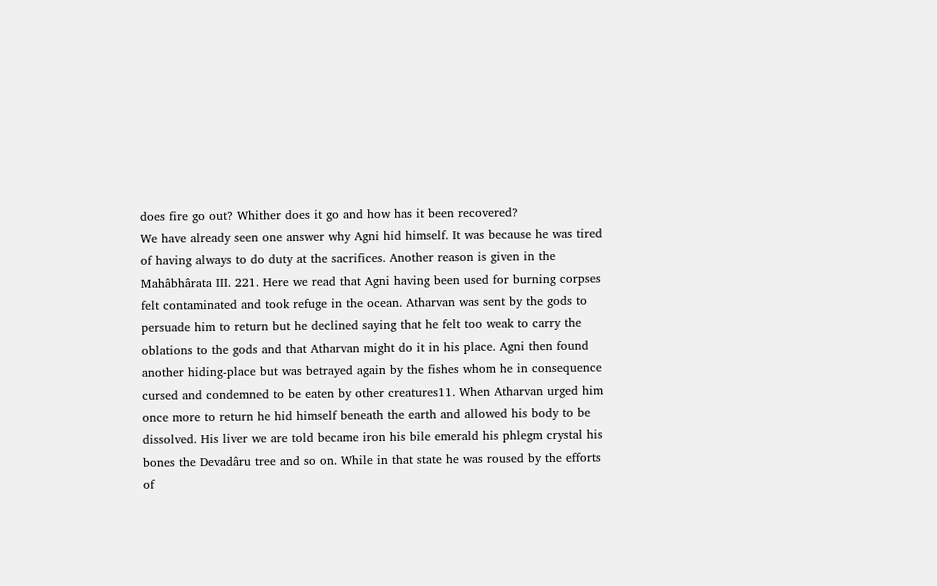does fire go out? Whither does it go and how has it been recovered?
We have already seen one answer why Agni hid himself. It was because he was tired of having always to do duty at the sacrifices. Another reason is given in the Mahâbhârata III. 221. Here we read that Agni having been used for burning corpses felt contaminated and took refuge in the ocean. Atharvan was sent by the gods to persuade him to return but he declined saying that he felt too weak to carry the oblations to the gods and that Atharvan might do it in his place. Agni then found another hiding-place but was betrayed again by the fishes whom he in consequence cursed and condemned to be eaten by other creatures11. When Atharvan urged him once more to return he hid himself beneath the earth and allowed his body to be dissolved. His liver we are told became iron his bile emerald his phlegm crystal his bones the Devadâru tree and so on. While in that state he was roused by the efforts of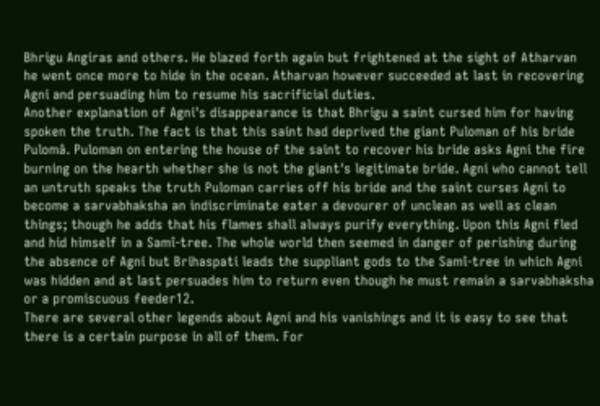Bhrigu Angiras and others. He blazed forth again but frightened at the sight of Atharvan he went once more to hide in the ocean. Atharvan however succeeded at last in recovering Agni and persuading him to resume his sacrificial duties.
Another explanation of Agni's disappearance is that Bhrigu a saint cursed him for having spoken the truth. The fact is that this saint had deprived the giant Puloman of his bride Pulomâ. Puloman on entering the house of the saint to recover his bride asks Agni the fire burning on the hearth whether she is not the giant's legitimate bride. Agni who cannot tell an untruth speaks the truth Puloman carries off his bride and the saint curses Agni to become a sarvabhaksha an indiscriminate eater a devourer of unclean as well as clean things; though he adds that his flames shall always purify everything. Upon this Agni fled and hid himself in a Samî-tree. The whole world then seemed in danger of perishing during the absence of Agni but Brihaspati leads the suppliant gods to the Samî-tree in which Agni was hidden and at last persuades him to return even though he must remain a sarvabhaksha or a promiscuous feeder12.
There are several other legends about Agni and his vanishings and it is easy to see that there is a certain purpose in all of them. For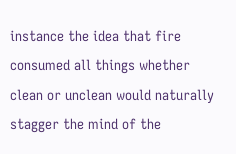instance the idea that fire consumed all things whether clean or unclean would naturally stagger the mind of the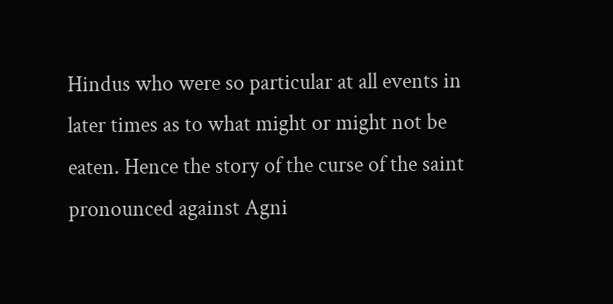Hindus who were so particular at all events in later times as to what might or might not be eaten. Hence the story of the curse of the saint pronounced against Agni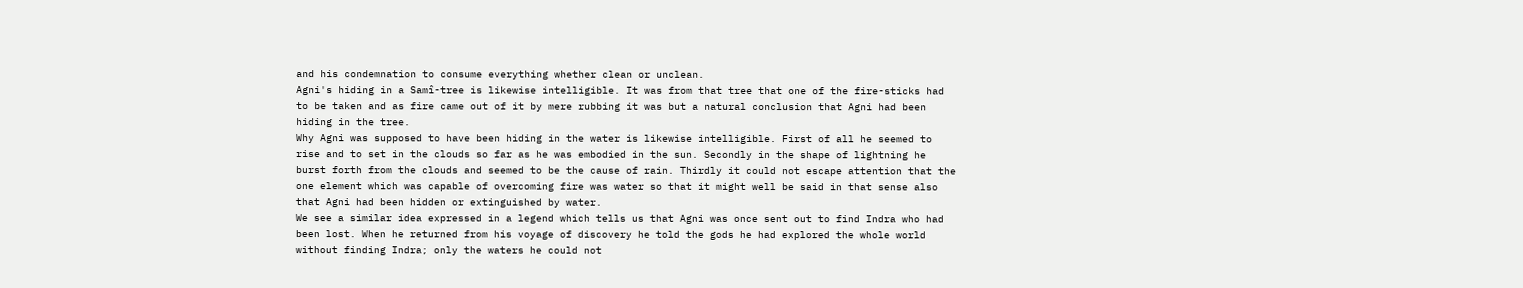and his condemnation to consume everything whether clean or unclean.
Agni's hiding in a Samî-tree is likewise intelligible. It was from that tree that one of the fire-sticks had to be taken and as fire came out of it by mere rubbing it was but a natural conclusion that Agni had been hiding in the tree.
Why Agni was supposed to have been hiding in the water is likewise intelligible. First of all he seemed to rise and to set in the clouds so far as he was embodied in the sun. Secondly in the shape of lightning he burst forth from the clouds and seemed to be the cause of rain. Thirdly it could not escape attention that the one element which was capable of overcoming fire was water so that it might well be said in that sense also that Agni had been hidden or extinguished by water.
We see a similar idea expressed in a legend which tells us that Agni was once sent out to find Indra who had been lost. When he returned from his voyage of discovery he told the gods he had explored the whole world without finding Indra; only the waters he could not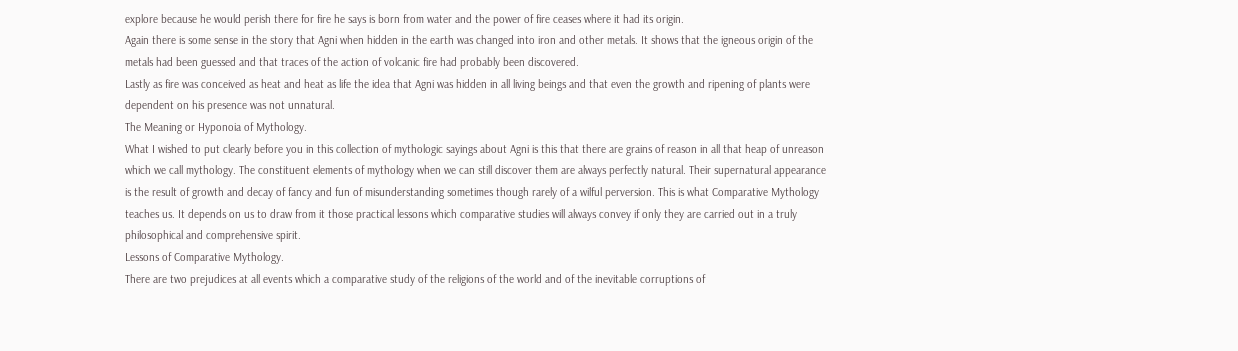explore because he would perish there for fire he says is born from water and the power of fire ceases where it had its origin.
Again there is some sense in the story that Agni when hidden in the earth was changed into iron and other metals. It shows that the igneous origin of the metals had been guessed and that traces of the action of volcanic fire had probably been discovered.
Lastly as fire was conceived as heat and heat as life the idea that Agni was hidden in all living beings and that even the growth and ripening of plants were dependent on his presence was not unnatural.
The Meaning or Hyponoia of Mythology.
What I wished to put clearly before you in this collection of mythologic sayings about Agni is this that there are grains of reason in all that heap of unreason which we call mythology. The constituent elements of mythology when we can still discover them are always perfectly natural. Their supernatural appearance is the result of growth and decay of fancy and fun of misunderstanding sometimes though rarely of a wilful perversion. This is what Comparative Mythology teaches us. It depends on us to draw from it those practical lessons which comparative studies will always convey if only they are carried out in a truly philosophical and comprehensive spirit.
Lessons of Comparative Mythology.
There are two prejudices at all events which a comparative study of the religions of the world and of the inevitable corruptions of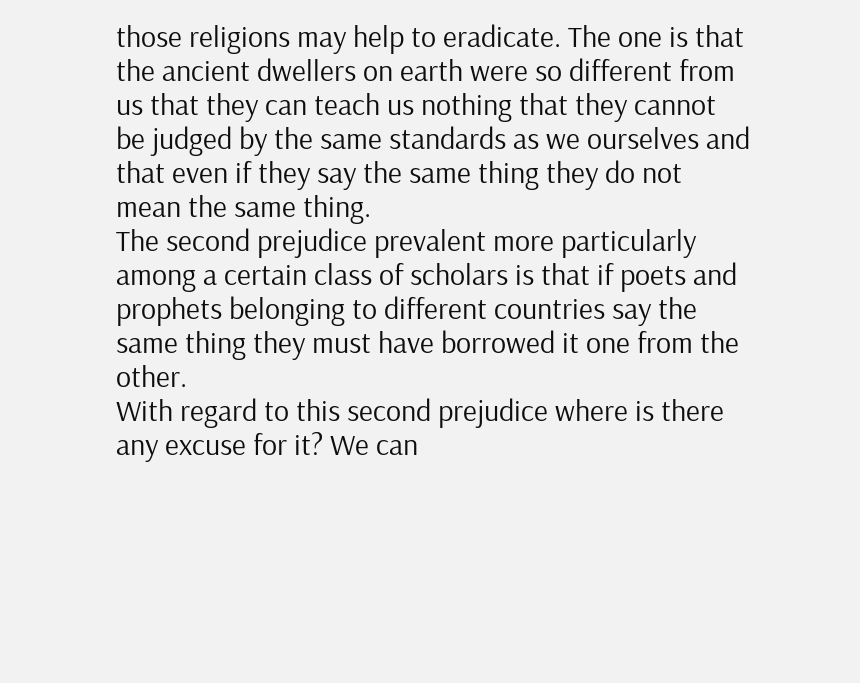those religions may help to eradicate. The one is that the ancient dwellers on earth were so different from us that they can teach us nothing that they cannot be judged by the same standards as we ourselves and that even if they say the same thing they do not mean the same thing.
The second prejudice prevalent more particularly among a certain class of scholars is that if poets and prophets belonging to different countries say the same thing they must have borrowed it one from the other.
With regard to this second prejudice where is there any excuse for it? We can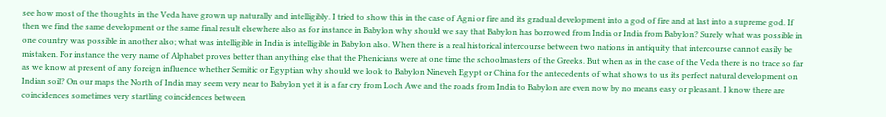see how most of the thoughts in the Veda have grown up naturally and intelligibly. I tried to show this in the case of Agni or fire and its gradual development into a god of fire and at last into a supreme god. If then we find the same development or the same final result elsewhere also as for instance in Babylon why should we say that Babylon has borrowed from India or India from Babylon? Surely what was possible in one country was possible in another also; what was intelligible in India is intelligible in Babylon also. When there is a real historical intercourse between two nations in antiquity that intercourse cannot easily be mistaken. For instance the very name of Alphabet proves better than anything else that the Phenicians were at one time the schoolmasters of the Greeks. But when as in the case of the Veda there is no trace so far as we know at present of any foreign influence whether Semitic or Egyptian why should we look to Babylon Nineveh Egypt or China for the antecedents of what shows to us its perfect natural development on Indian soil? On our maps the North of India may seem very near to Babylon yet it is a far cry from Loch Awe and the roads from India to Babylon are even now by no means easy or pleasant. I know there are coincidences sometimes very startling coincidences between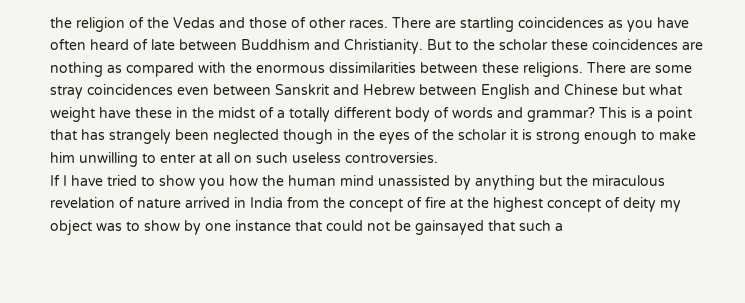the religion of the Vedas and those of other races. There are startling coincidences as you have often heard of late between Buddhism and Christianity. But to the scholar these coincidences are nothing as compared with the enormous dissimilarities between these religions. There are some stray coincidences even between Sanskrit and Hebrew between English and Chinese but what weight have these in the midst of a totally different body of words and grammar? This is a point that has strangely been neglected though in the eyes of the scholar it is strong enough to make him unwilling to enter at all on such useless controversies.
If I have tried to show you how the human mind unassisted by anything but the miraculous revelation of nature arrived in India from the concept of fire at the highest concept of deity my object was to show by one instance that could not be gainsayed that such a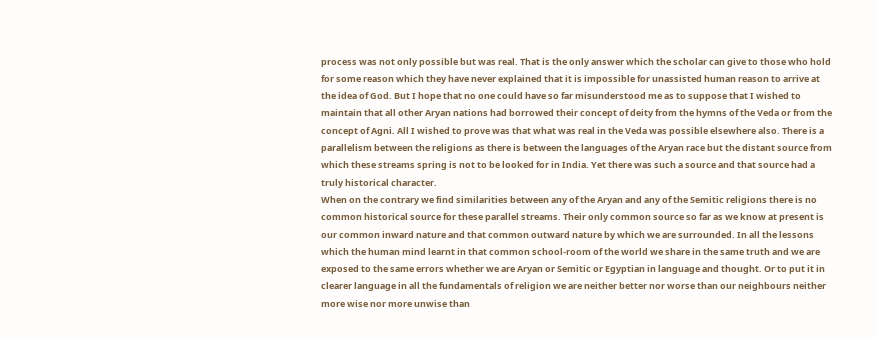process was not only possible but was real. That is the only answer which the scholar can give to those who hold for some reason which they have never explained that it is impossible for unassisted human reason to arrive at the idea of God. But I hope that no one could have so far misunderstood me as to suppose that I wished to maintain that all other Aryan nations had borrowed their concept of deity from the hymns of the Veda or from the concept of Agni. All I wished to prove was that what was real in the Veda was possible elsewhere also. There is a parallelism between the religions as there is between the languages of the Aryan race but the distant source from which these streams spring is not to be looked for in India. Yet there was such a source and that source had a truly historical character.
When on the contrary we find similarities between any of the Aryan and any of the Semitic religions there is no common historical source for these parallel streams. Their only common source so far as we know at present is our common inward nature and that common outward nature by which we are surrounded. In all the lessons which the human mind learnt in that common school-room of the world we share in the same truth and we are exposed to the same errors whether we are Aryan or Semitic or Egyptian in language and thought. Or to put it in clearer language in all the fundamentals of religion we are neither better nor worse than our neighbours neither more wise nor more unwise than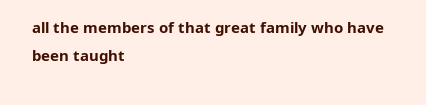all the members of that great family who have been taught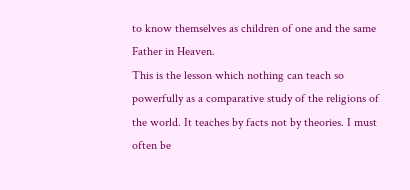to know themselves as children of one and the same Father in Heaven.
This is the lesson which nothing can teach so powerfully as a comparative study of the religions of the world. It teaches by facts not by theories. I must often be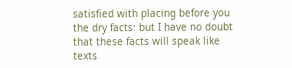satisfied with placing before you the dry facts: but I have no doubt that these facts will speak like texts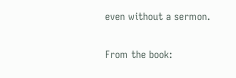even without a sermon.

From the book: